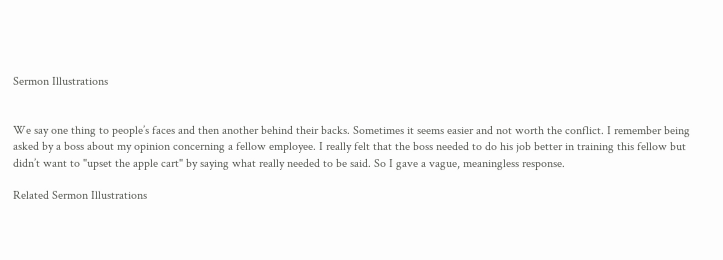Sermon Illustrations


We say one thing to people’s faces and then another behind their backs. Sometimes it seems easier and not worth the conflict. I remember being asked by a boss about my opinion concerning a fellow employee. I really felt that the boss needed to do his job better in training this fellow but didn’t want to "upset the apple cart" by saying what really needed to be said. So I gave a vague, meaningless response.

Related Sermon Illustrations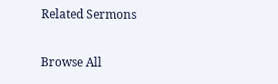Related Sermons

Browse All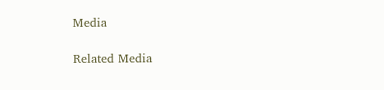Media

Related Media